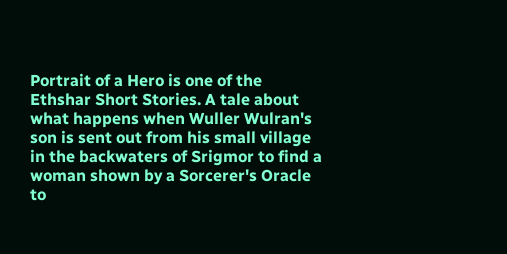Portrait of a Hero is one of the Ethshar Short Stories. A tale about what happens when Wuller Wulran's son is sent out from his small village in the backwaters of Srigmor to find a woman shown by a Sorcerer's Oracle to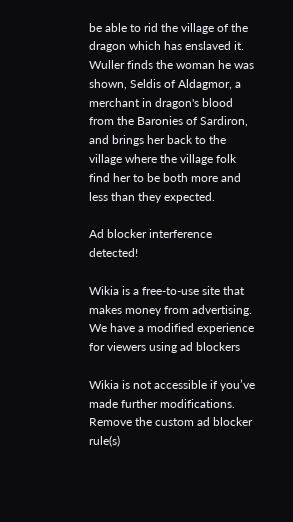be able to rid the village of the dragon which has enslaved it. Wuller finds the woman he was shown, Seldis of Aldagmor, a merchant in dragon's blood from the Baronies of Sardiron, and brings her back to the village where the village folk find her to be both more and less than they expected.

Ad blocker interference detected!

Wikia is a free-to-use site that makes money from advertising. We have a modified experience for viewers using ad blockers

Wikia is not accessible if you’ve made further modifications. Remove the custom ad blocker rule(s)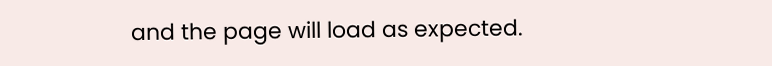and the page will load as expected.